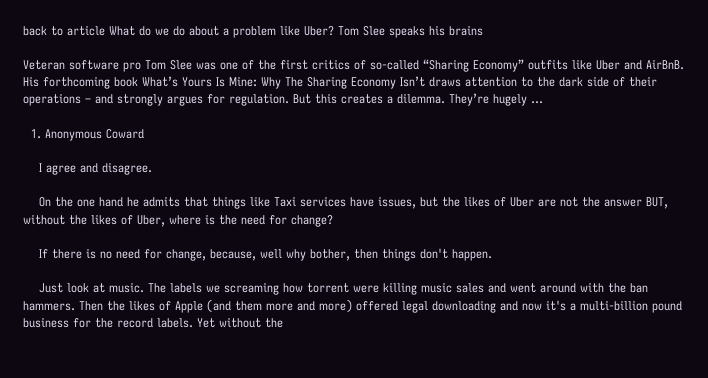back to article What do we do about a problem like Uber? Tom Slee speaks his brains

Veteran software pro Tom Slee was one of the first critics of so-called “Sharing Economy” outfits like Uber and AirBnB. His forthcoming book What’s Yours Is Mine: Why The Sharing Economy Isn’t draws attention to the dark side of their operations – and strongly argues for regulation. But this creates a dilemma. They’re hugely …

  1. Anonymous Coward

    I agree and disagree.

    On the one hand he admits that things like Taxi services have issues, but the likes of Uber are not the answer BUT, without the likes of Uber, where is the need for change?

    If there is no need for change, because, well why bother, then things don't happen.

    Just look at music. The labels we screaming how torrent were killing music sales and went around with the ban hammers. Then the likes of Apple (and them more and more) offered legal downloading and now it's a multi-billion pound business for the record labels. Yet without the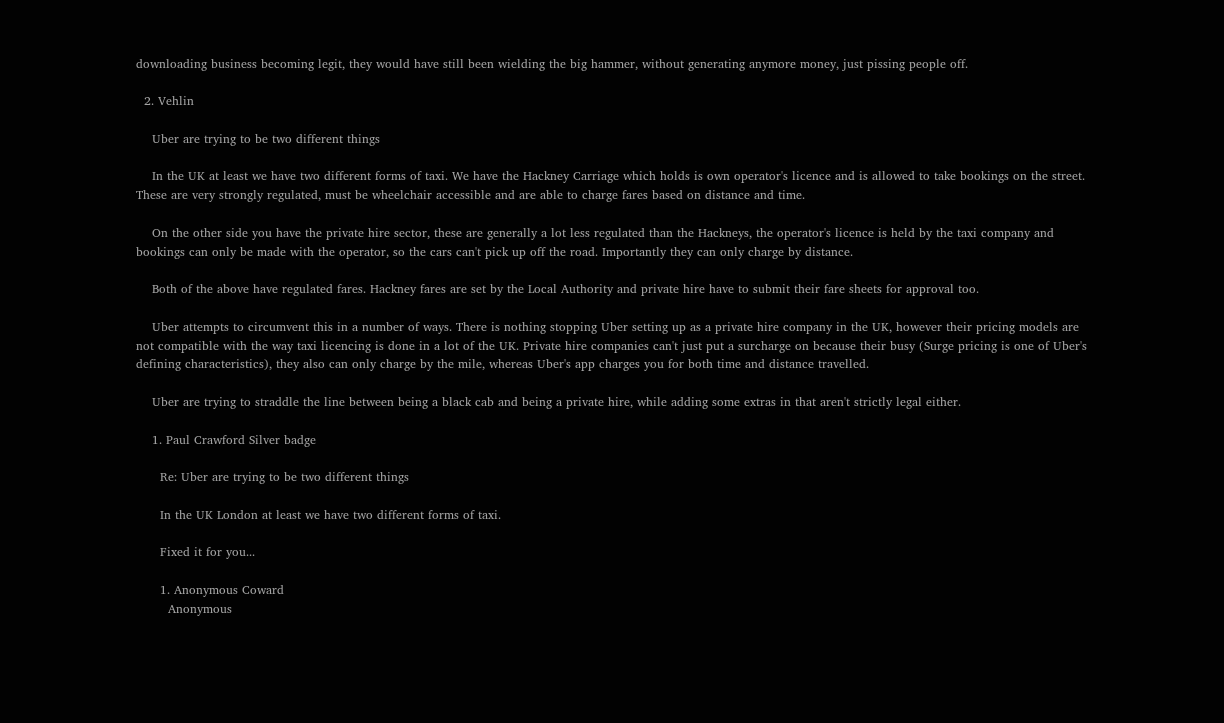downloading business becoming legit, they would have still been wielding the big hammer, without generating anymore money, just pissing people off.

  2. Vehlin

    Uber are trying to be two different things

    In the UK at least we have two different forms of taxi. We have the Hackney Carriage which holds is own operator's licence and is allowed to take bookings on the street. These are very strongly regulated, must be wheelchair accessible and are able to charge fares based on distance and time.

    On the other side you have the private hire sector, these are generally a lot less regulated than the Hackneys, the operator's licence is held by the taxi company and bookings can only be made with the operator, so the cars can't pick up off the road. Importantly they can only charge by distance.

    Both of the above have regulated fares. Hackney fares are set by the Local Authority and private hire have to submit their fare sheets for approval too.

    Uber attempts to circumvent this in a number of ways. There is nothing stopping Uber setting up as a private hire company in the UK, however their pricing models are not compatible with the way taxi licencing is done in a lot of the UK. Private hire companies can't just put a surcharge on because their busy (Surge pricing is one of Uber's defining characteristics), they also can only charge by the mile, whereas Uber's app charges you for both time and distance travelled.

    Uber are trying to straddle the line between being a black cab and being a private hire, while adding some extras in that aren't strictly legal either.

    1. Paul Crawford Silver badge

      Re: Uber are trying to be two different things

      In the UK London at least we have two different forms of taxi.

      Fixed it for you...

      1. Anonymous Coward
        Anonymous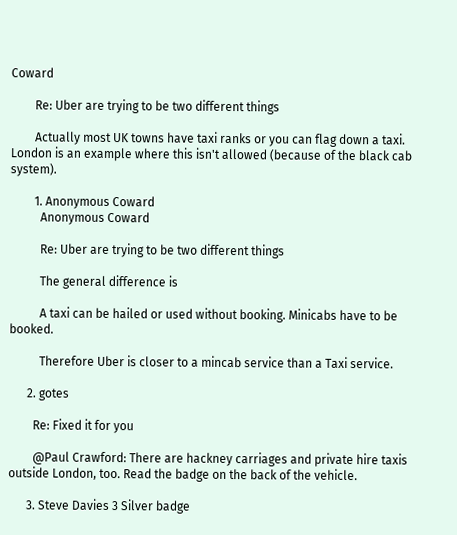Coward

        Re: Uber are trying to be two different things

        Actually most UK towns have taxi ranks or you can flag down a taxi. London is an example where this isn't allowed (because of the black cab system).

        1. Anonymous Coward
          Anonymous Coward

          Re: Uber are trying to be two different things

          The general difference is

          A taxi can be hailed or used without booking. Minicabs have to be booked.

          Therefore Uber is closer to a mincab service than a Taxi service.

      2. gotes

        Re: Fixed it for you

        @Paul Crawford: There are hackney carriages and private hire taxis outside London, too. Read the badge on the back of the vehicle.

      3. Steve Davies 3 Silver badge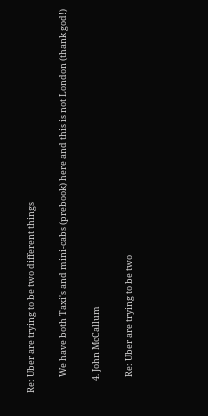Re: Uber are trying to be two different things

        We have both Taxi's and mini-cabs (prebook) here and this is not London (thank god!)

      4. John McCallum

        Re: Uber are trying to be two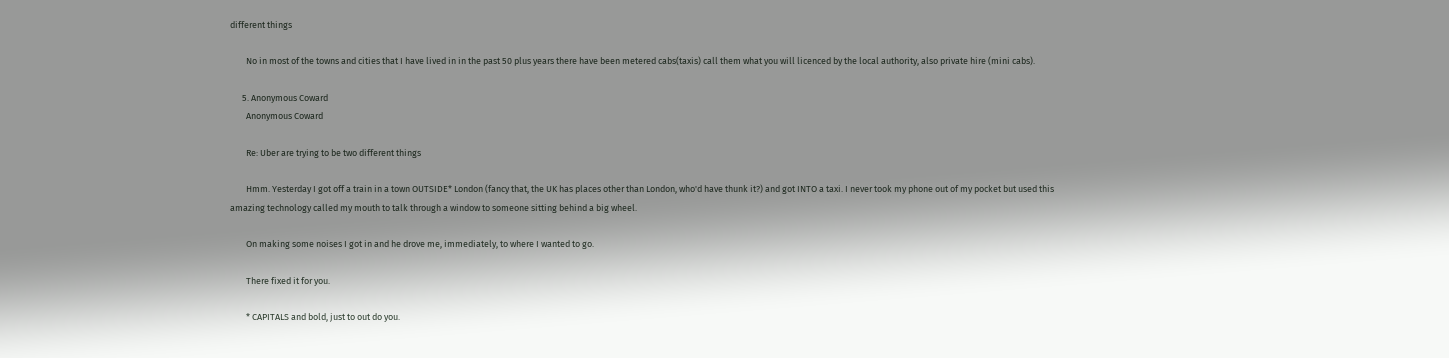different things

        No in most of the towns and cities that I have lived in in the past 50 plus years there have been metered cabs(taxis) call them what you will licenced by the local authority, also private hire (mini cabs).

      5. Anonymous Coward
        Anonymous Coward

        Re: Uber are trying to be two different things

        Hmm. Yesterday I got off a train in a town OUTSIDE* London (fancy that, the UK has places other than London, who'd have thunk it?) and got INTO a taxi. I never took my phone out of my pocket but used this amazing technology called my mouth to talk through a window to someone sitting behind a big wheel.

        On making some noises I got in and he drove me, immediately, to where I wanted to go.

        There fixed it for you.

        * CAPITALS and bold, just to out do you.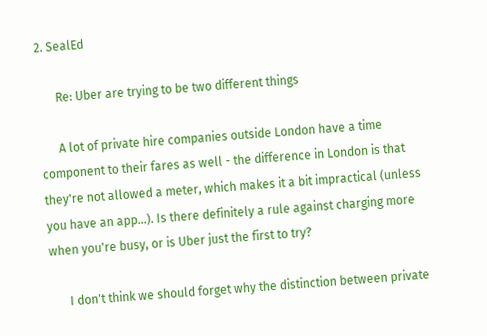2. SealEd

      Re: Uber are trying to be two different things

      A lot of private hire companies outside London have a time component to their fares as well - the difference in London is that they're not allowed a meter, which makes it a bit impractical (unless you have an app...). Is there definitely a rule against charging more when you're busy, or is Uber just the first to try?

      I don't think we should forget why the distinction between private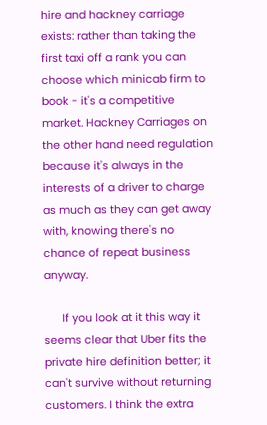hire and hackney carriage exists: rather than taking the first taxi off a rank you can choose which minicab firm to book - it's a competitive market. Hackney Carriages on the other hand need regulation because it's always in the interests of a driver to charge as much as they can get away with, knowing there's no chance of repeat business anyway.

      If you look at it this way it seems clear that Uber fits the private hire definition better; it can't survive without returning customers. I think the extra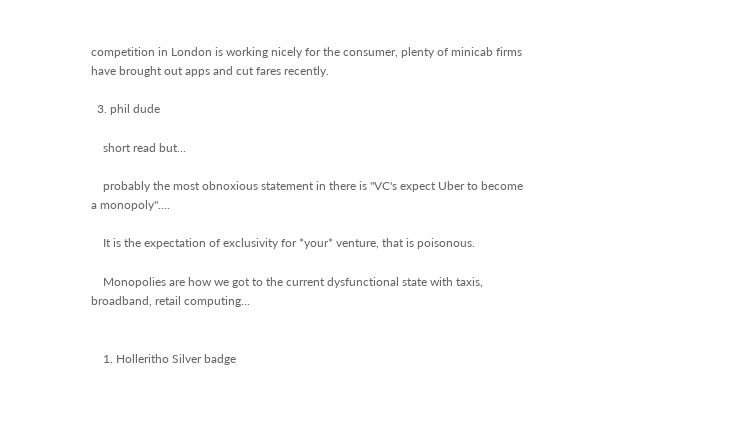competition in London is working nicely for the consumer, plenty of minicab firms have brought out apps and cut fares recently.

  3. phil dude

    short read but...

    probably the most obnoxious statement in there is "VC's expect Uber to become a monopoly"....

    It is the expectation of exclusivity for *your* venture, that is poisonous.

    Monopolies are how we got to the current dysfunctional state with taxis, broadband, retail computing...


    1. Holleritho Silver badge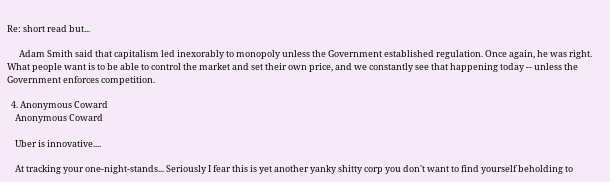Re: short read but...

      Adam Smith said that capitalism led inexorably to monopoly unless the Government established regulation. Once again, he was right. What people want is to be able to control the market and set their own price, and we constantly see that happening today -- unless the Government enforces competition.

  4. Anonymous Coward
    Anonymous Coward

    Uber is innovative....

    At tracking your one-night-stands... Seriously I fear this is yet another yanky shitty corp you don't want to find yourself beholding to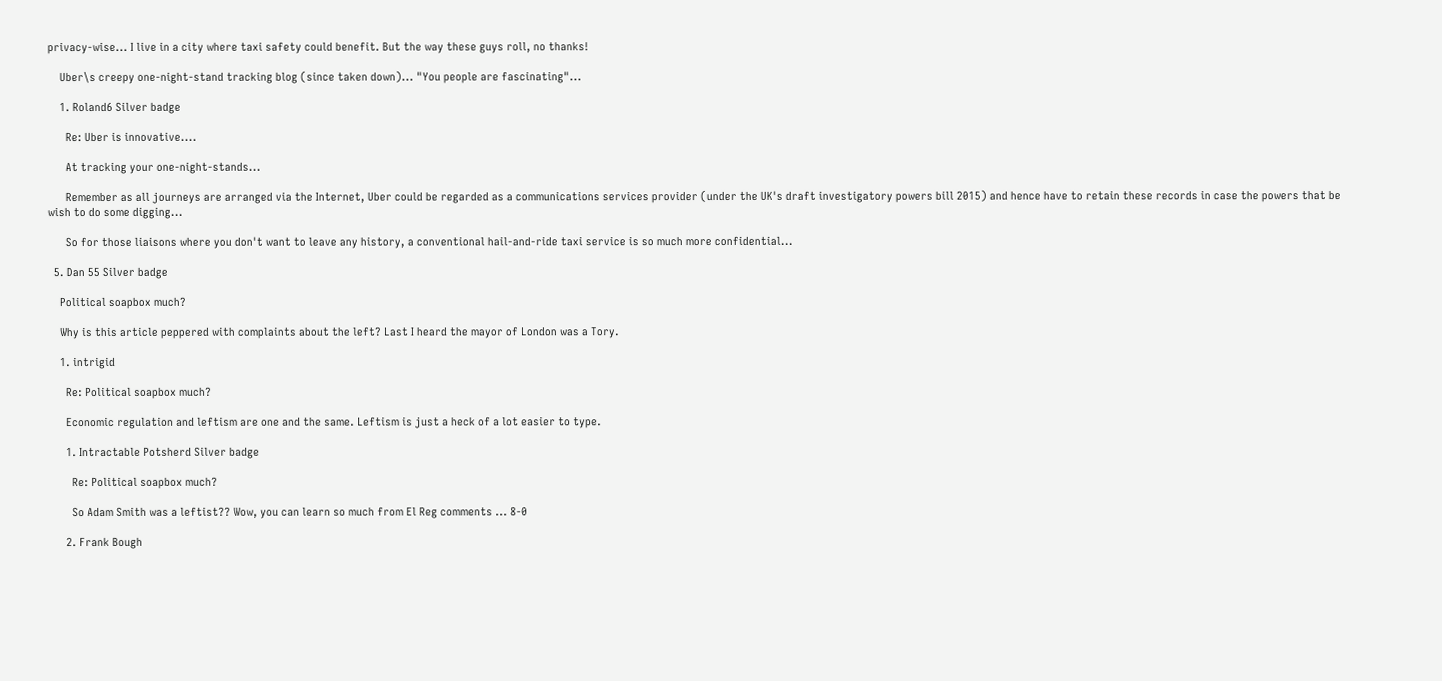privacy-wise... I live in a city where taxi safety could benefit. But the way these guys roll, no thanks!

    Uber\s creepy one-night-stand tracking blog (since taken down)... "You people are fascinating"...

    1. Roland6 Silver badge

      Re: Uber is innovative....

      At tracking your one-night-stands...

      Remember as all journeys are arranged via the Internet, Uber could be regarded as a communications services provider (under the UK's draft investigatory powers bill 2015) and hence have to retain these records in case the powers that be wish to do some digging...

      So for those liaisons where you don't want to leave any history, a conventional hail-and-ride taxi service is so much more confidential...

  5. Dan 55 Silver badge

    Political soapbox much?

    Why is this article peppered with complaints about the left? Last I heard the mayor of London was a Tory.

    1. intrigid

      Re: Political soapbox much?

      Economic regulation and leftism are one and the same. Leftism is just a heck of a lot easier to type.

      1. Intractable Potsherd Silver badge

        Re: Political soapbox much?

        So Adam Smith was a leftist?? Wow, you can learn so much from El Reg comments ... 8-0

      2. Frank Bough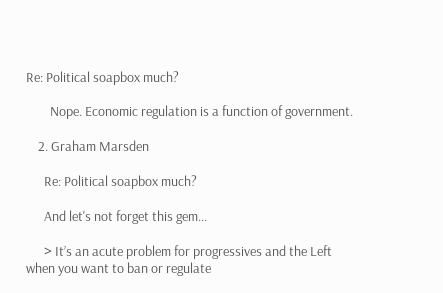Re: Political soapbox much?

        Nope. Economic regulation is a function of government.

    2. Graham Marsden

      Re: Political soapbox much?

      And let's not forget this gem...

      > It’s an acute problem for progressives and the Left when you want to ban or regulate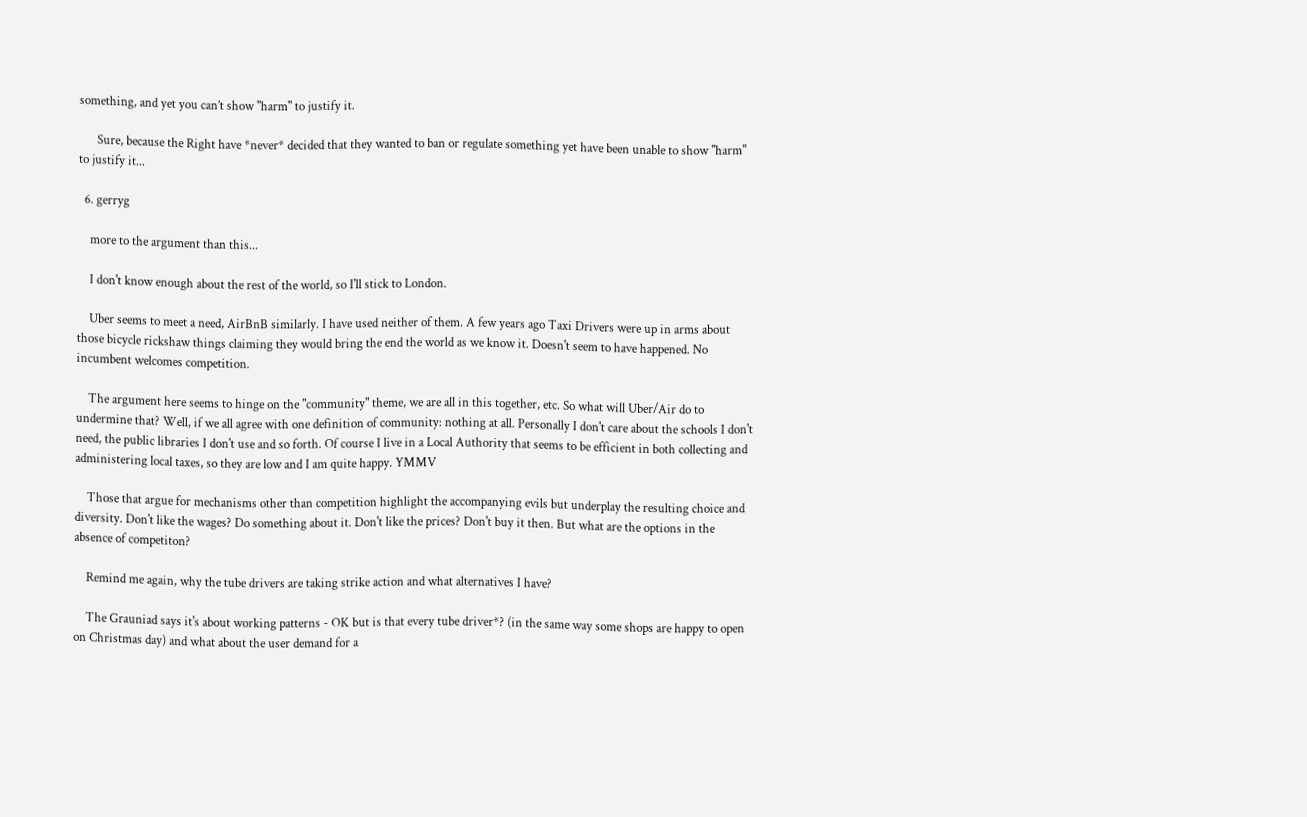something, and yet you can’t show "harm" to justify it.

      Sure, because the Right have *never* decided that they wanted to ban or regulate something yet have been unable to show "harm" to justify it...

  6. gerryg

    more to the argument than this...

    I don't know enough about the rest of the world, so I'll stick to London.

    Uber seems to meet a need, AirBnB similarly. I have used neither of them. A few years ago Taxi Drivers were up in arms about those bicycle rickshaw things claiming they would bring the end the world as we know it. Doesn't seem to have happened. No incumbent welcomes competition.

    The argument here seems to hinge on the "community" theme, we are all in this together, etc. So what will Uber/Air do to undermine that? Well, if we all agree with one definition of community: nothing at all. Personally I don't care about the schools I don't need, the public libraries I don't use and so forth. Of course I live in a Local Authority that seems to be efficient in both collecting and administering local taxes, so they are low and I am quite happy. YMMV

    Those that argue for mechanisms other than competition highlight the accompanying evils but underplay the resulting choice and diversity. Don't like the wages? Do something about it. Don't like the prices? Don't buy it then. But what are the options in the absence of competiton?

    Remind me again, why the tube drivers are taking strike action and what alternatives I have?

    The Grauniad says it's about working patterns - OK but is that every tube driver*? (in the same way some shops are happy to open on Christmas day) and what about the user demand for a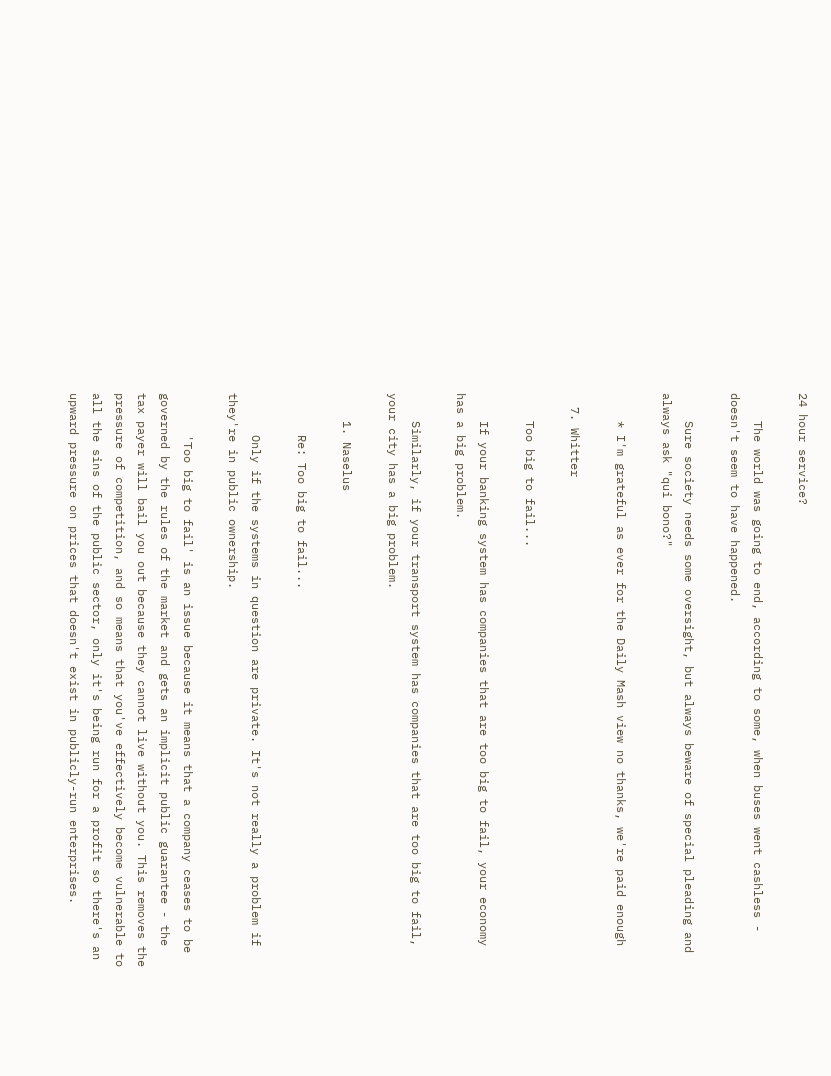24 hour service?

    The world was going to end, according to some, when buses went cashless - doesn't seem to have happened.

    Sure society needs some oversight, but always beware of special pleading and always ask "qui bono?"

    * I'm grateful as ever for the Daily Mash view no thanks, we're paid enough

  7. Whitter

    Too big to fail...

    If your banking system has companies that are too big to fail, your economy has a big problem.

    Similarly, if your transport system has companies that are too big to fail, your city has a big problem.

    1. Naselus

      Re: Too big to fail...

      Only if the systems in question are private. It's not really a problem if they're in public ownership.

      'Too big to fail' is an issue because it means that a company ceases to be governed by the rules of the market and gets an implicit public guarantee - the tax payer will bail you out because they cannot live without you. This removes the pressure of competition, and so means that you've effectively become vulnerable to all the sins of the public sector, only it's being run for a profit so there's an upward pressure on prices that doesn't exist in publicly-run enterprises.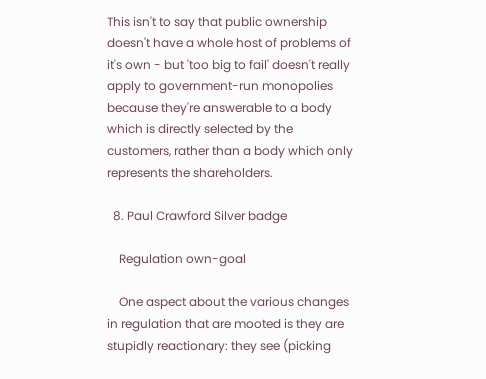This isn't to say that public ownership doesn't have a whole host of problems of it's own - but 'too big to fail' doesn't really apply to government-run monopolies because they're answerable to a body which is directly selected by the customers, rather than a body which only represents the shareholders.

  8. Paul Crawford Silver badge

    Regulation own-goal

    One aspect about the various changes in regulation that are mooted is they are stupidly reactionary: they see (picking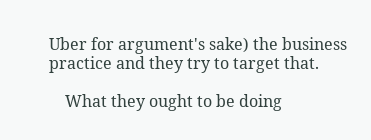Uber for argument's sake) the business practice and they try to target that.

    What they ought to be doing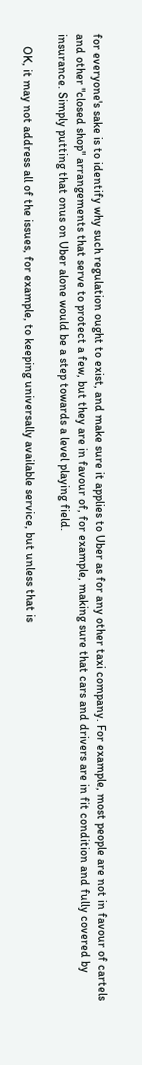for everyone's sake is to identify why such regulation ought to exist, and make sure it applies to Uber as for any other taxi company. For example, most people are not in favour of cartels and other "closed shop" arrangements that serve to protect a few, but they are in favour of, for example, making sure that cars and drivers are in fit condition and fully covered by insurance. Simply putting that onus on Uber alone would be a step towards a level playing field.

    OK, it may not address all of the issues, for example, to keeping universally available service, but unless that is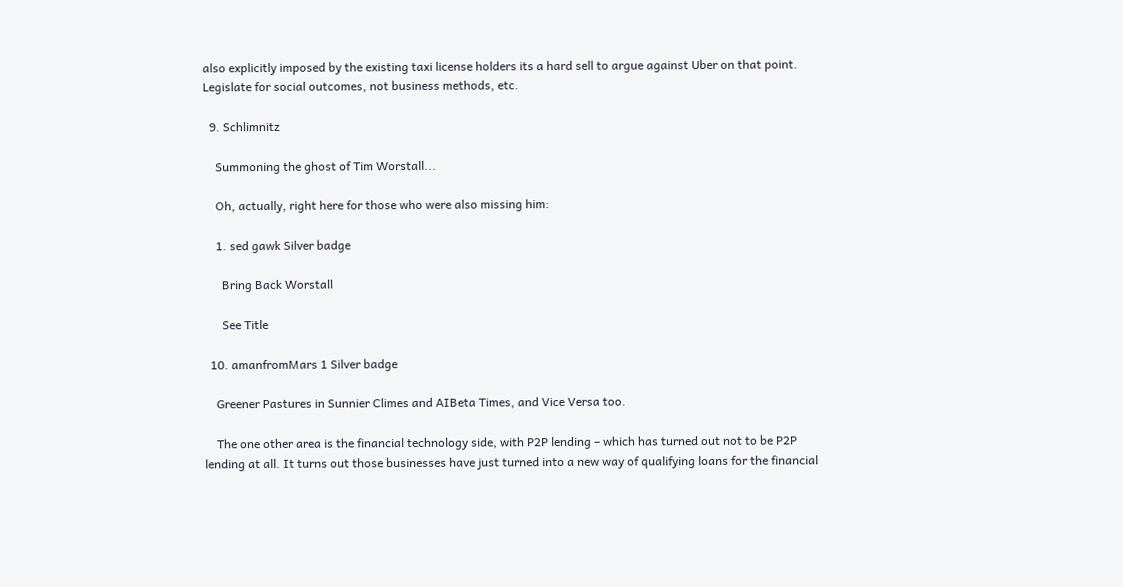also explicitly imposed by the existing taxi license holders its a hard sell to argue against Uber on that point. Legislate for social outcomes, not business methods, etc.

  9. Schlimnitz

    Summoning the ghost of Tim Worstall...

    Oh, actually, right here for those who were also missing him:

    1. sed gawk Silver badge

      Bring Back Worstall

      See Title

  10. amanfromMars 1 Silver badge

    Greener Pastures in Sunnier Climes and AIBeta Times, and Vice Versa too.

    The one other area is the financial technology side, with P2P lending – which has turned out not to be P2P lending at all. It turns out those businesses have just turned into a new way of qualifying loans for the financial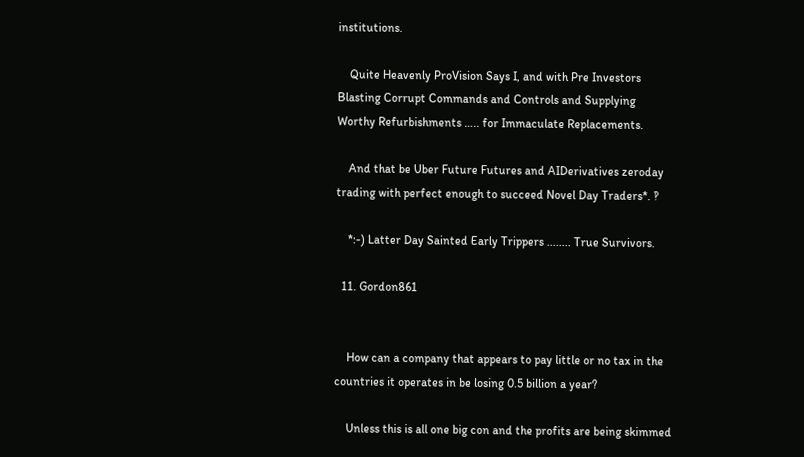institutions.

    Quite Heavenly ProVision Says I, and with Pre Investors Blasting Corrupt Commands and Controls and Supplying Worthy Refurbishments ….. for Immaculate Replacements.

    And that be Uber Future Futures and AIDerivatives zeroday trading with perfect enough to succeed Novel Day Traders*. ‽

    *:-) Latter Day Sainted Early Trippers ........ True Survivors.

  11. Gordon861


    How can a company that appears to pay little or no tax in the countries it operates in be losing 0.5 billion a year?

    Unless this is all one big con and the profits are being skimmed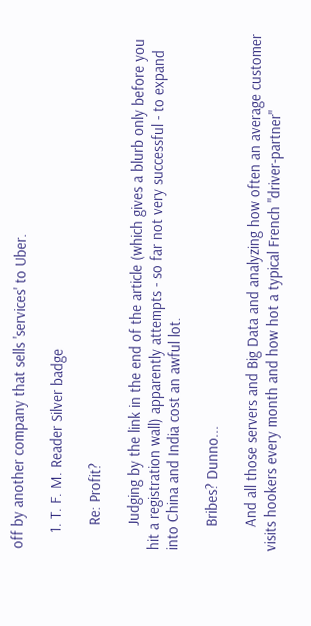off by another company that sells 'services' to Uber.

    1. T. F. M. Reader Silver badge

      Re: Profit?

      Judging by the link in the end of the article (which gives a blurb only before you hit a registration wall) apparently attempts - so far not very successful - to expand into China and India cost an awful lot.

      Bribes? Dunno...

      And all those servers and Big Data and analyzing how often an average customer visits hookers every month and how hot a typical French "driver-partner"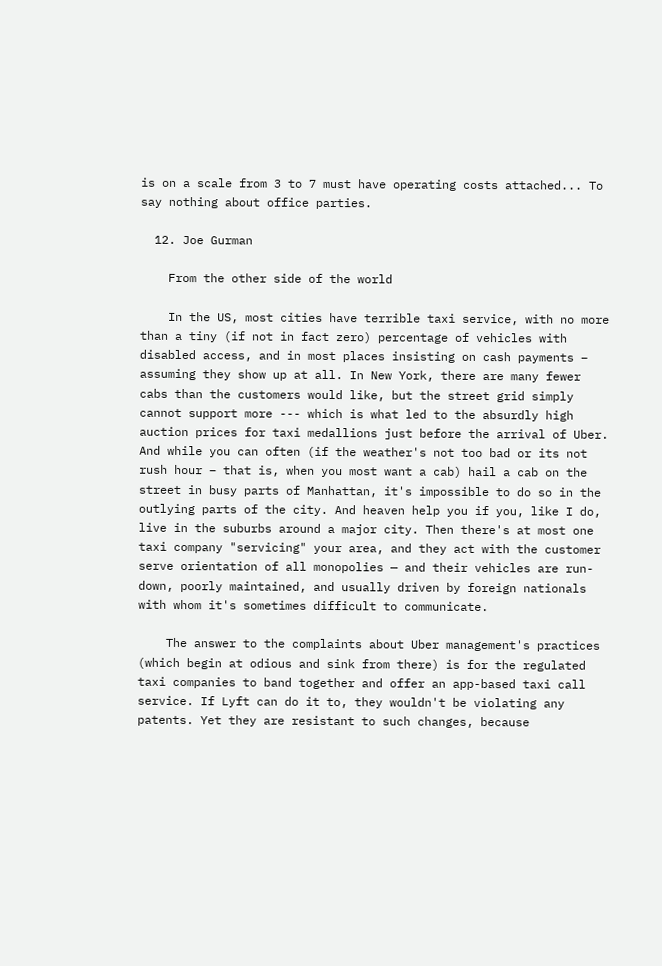is on a scale from 3 to 7 must have operating costs attached... To say nothing about office parties.

  12. Joe Gurman

    From the other side of the world

    In the US, most cities have terrible taxi service, with no more than a tiny (if not in fact zero) percentage of vehicles with disabled access, and in most places insisting on cash payments – assuming they show up at all. In New York, there are many fewer cabs than the customers would like, but the street grid simply cannot support more --- which is what led to the absurdly high auction prices for taxi medallions just before the arrival of Uber. And while you can often (if the weather's not too bad or its not rush hour – that is, when you most want a cab) hail a cab on the street in busy parts of Manhattan, it's impossible to do so in the outlying parts of the city. And heaven help you if you, like I do, live in the suburbs around a major city. Then there's at most one taxi company "servicing" your area, and they act with the customer serve orientation of all monopolies — and their vehicles are run-down, poorly maintained, and usually driven by foreign nationals with whom it's sometimes difficult to communicate.

    The answer to the complaints about Uber management's practices (which begin at odious and sink from there) is for the regulated taxi companies to band together and offer an app-based taxi call service. If Lyft can do it to, they wouldn't be violating any patents. Yet they are resistant to such changes, because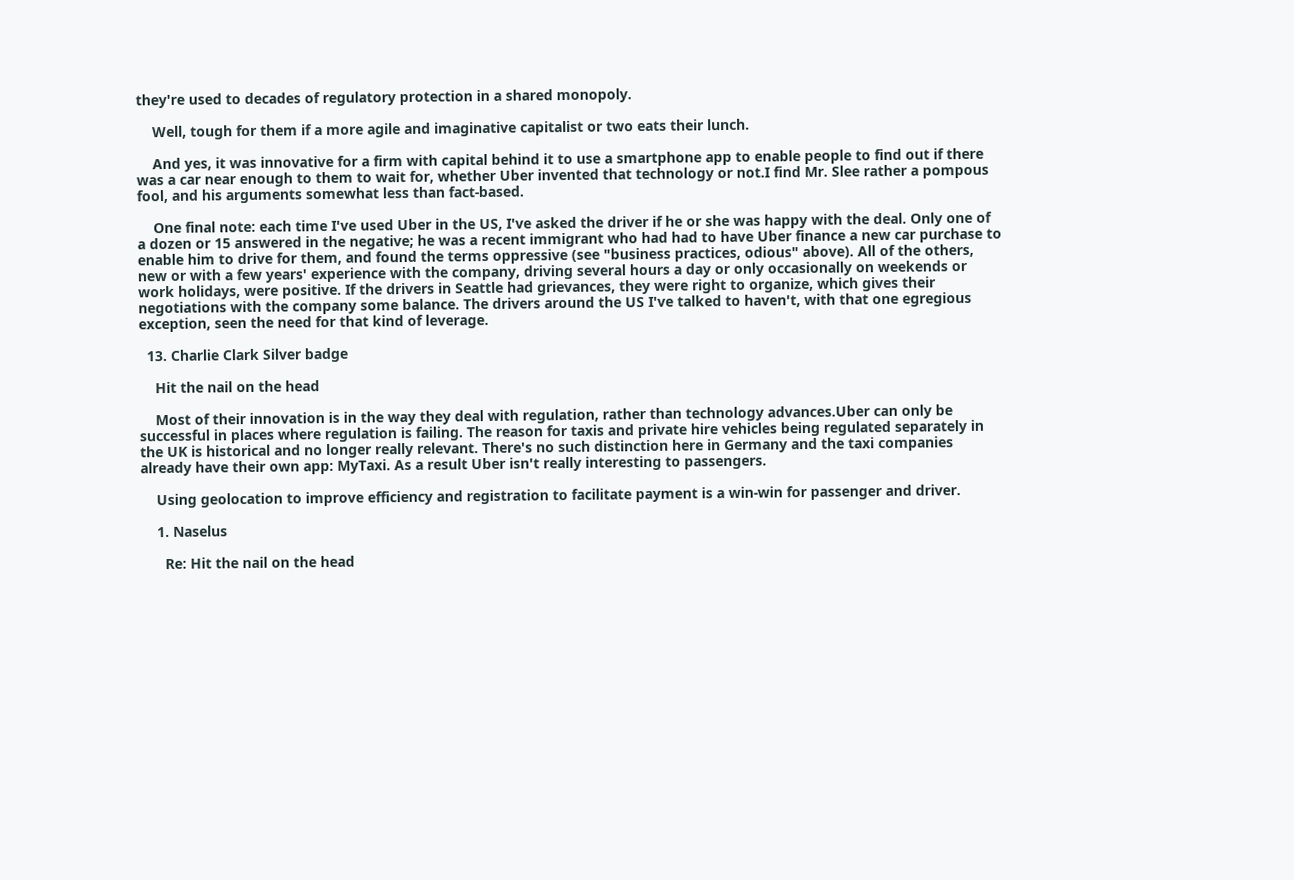they're used to decades of regulatory protection in a shared monopoly.

    Well, tough for them if a more agile and imaginative capitalist or two eats their lunch.

    And yes, it was innovative for a firm with capital behind it to use a smartphone app to enable people to find out if there was a car near enough to them to wait for, whether Uber invented that technology or not.I find Mr. Slee rather a pompous fool, and his arguments somewhat less than fact-based.

    One final note: each time I've used Uber in the US, I've asked the driver if he or she was happy with the deal. Only one of a dozen or 15 answered in the negative; he was a recent immigrant who had had to have Uber finance a new car purchase to enable him to drive for them, and found the terms oppressive (see "business practices, odious" above). All of the others, new or with a few years' experience with the company, driving several hours a day or only occasionally on weekends or work holidays, were positive. If the drivers in Seattle had grievances, they were right to organize, which gives their negotiations with the company some balance. The drivers around the US I've talked to haven't, with that one egregious exception, seen the need for that kind of leverage.

  13. Charlie Clark Silver badge

    Hit the nail on the head

    Most of their innovation is in the way they deal with regulation, rather than technology advances.Uber can only be successful in places where regulation is failing. The reason for taxis and private hire vehicles being regulated separately in the UK is historical and no longer really relevant. There's no such distinction here in Germany and the taxi companies already have their own app: MyTaxi. As a result Uber isn't really interesting to passengers.

    Using geolocation to improve efficiency and registration to facilitate payment is a win-win for passenger and driver.

    1. Naselus

      Re: Hit the nail on the head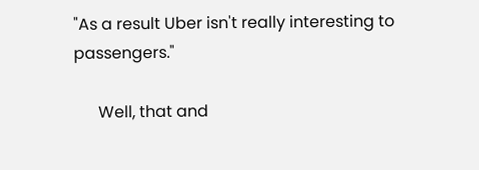"As a result Uber isn't really interesting to passengers."

      Well, that and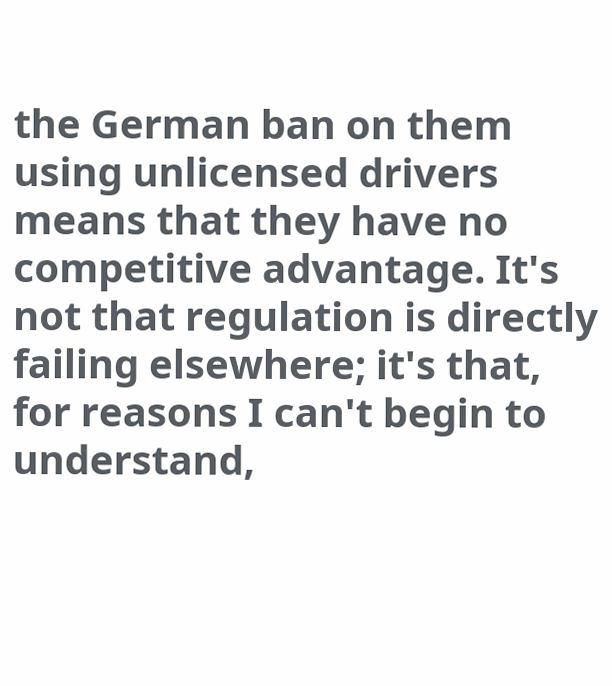the German ban on them using unlicensed drivers means that they have no competitive advantage. It's not that regulation is directly failing elsewhere; it's that, for reasons I can't begin to understand,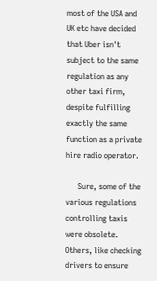most of the USA and UK etc have decided that Uber isn't subject to the same regulation as any other taxi firm, despite fulfilling exactly the same function as a private hire radio operator.

      Sure, some of the various regulations controlling taxis were obsolete. Others, like checking drivers to ensure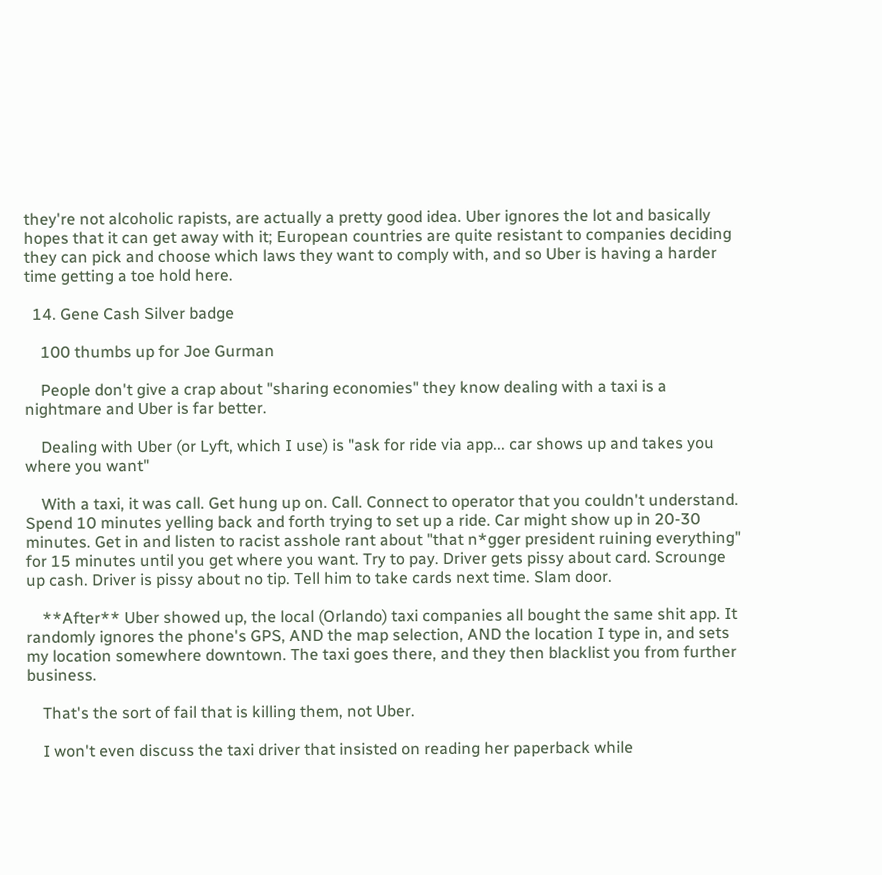they're not alcoholic rapists, are actually a pretty good idea. Uber ignores the lot and basically hopes that it can get away with it; European countries are quite resistant to companies deciding they can pick and choose which laws they want to comply with, and so Uber is having a harder time getting a toe hold here.

  14. Gene Cash Silver badge

    100 thumbs up for Joe Gurman

    People don't give a crap about "sharing economies" they know dealing with a taxi is a nightmare and Uber is far better.

    Dealing with Uber (or Lyft, which I use) is "ask for ride via app... car shows up and takes you where you want"

    With a taxi, it was call. Get hung up on. Call. Connect to operator that you couldn't understand. Spend 10 minutes yelling back and forth trying to set up a ride. Car might show up in 20-30 minutes. Get in and listen to racist asshole rant about "that n*gger president ruining everything" for 15 minutes until you get where you want. Try to pay. Driver gets pissy about card. Scrounge up cash. Driver is pissy about no tip. Tell him to take cards next time. Slam door.

    **After** Uber showed up, the local (Orlando) taxi companies all bought the same shit app. It randomly ignores the phone's GPS, AND the map selection, AND the location I type in, and sets my location somewhere downtown. The taxi goes there, and they then blacklist you from further business.

    That's the sort of fail that is killing them, not Uber.

    I won't even discuss the taxi driver that insisted on reading her paperback while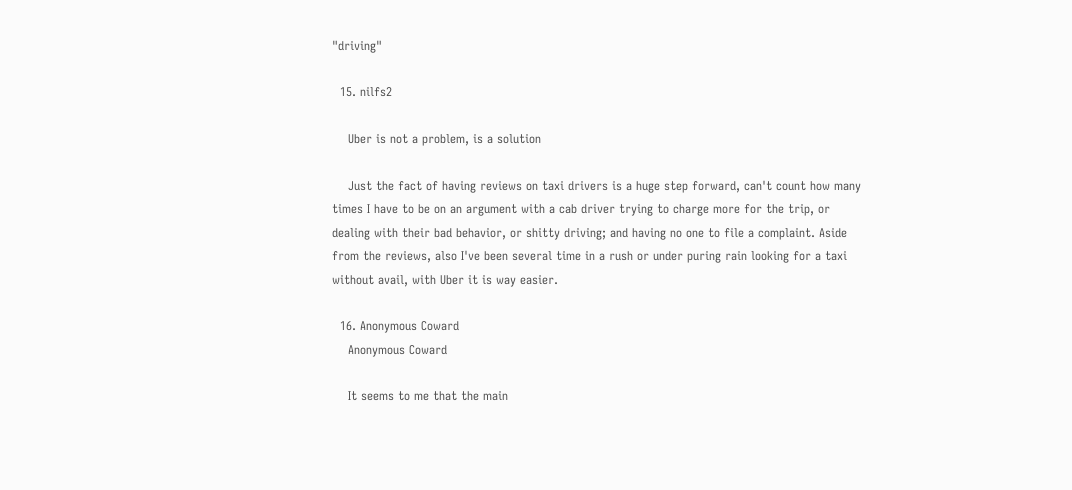"driving"

  15. nilfs2

    Uber is not a problem, is a solution

    Just the fact of having reviews on taxi drivers is a huge step forward, can't count how many times I have to be on an argument with a cab driver trying to charge more for the trip, or dealing with their bad behavior, or shitty driving; and having no one to file a complaint. Aside from the reviews, also I've been several time in a rush or under puring rain looking for a taxi without avail, with Uber it is way easier.

  16. Anonymous Coward
    Anonymous Coward

    It seems to me that the main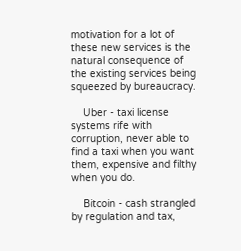motivation for a lot of these new services is the natural consequence of the existing services being squeezed by bureaucracy.

    Uber - taxi license systems rife with corruption, never able to find a taxi when you want them, expensive and filthy when you do.

    Bitcoin - cash strangled by regulation and tax,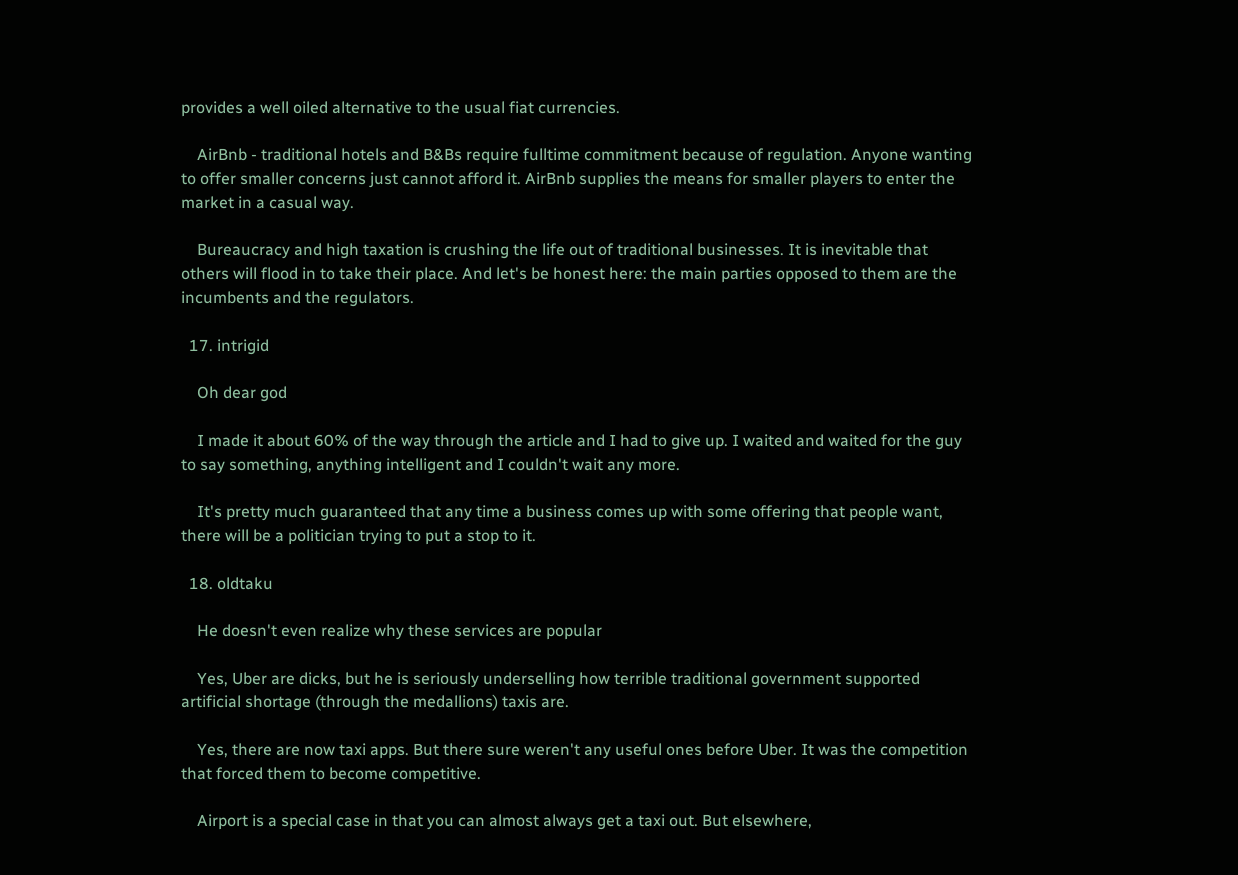provides a well oiled alternative to the usual fiat currencies.

    AirBnb - traditional hotels and B&Bs require fulltime commitment because of regulation. Anyone wanting to offer smaller concerns just cannot afford it. AirBnb supplies the means for smaller players to enter the market in a casual way.

    Bureaucracy and high taxation is crushing the life out of traditional businesses. It is inevitable that others will flood in to take their place. And let's be honest here: the main parties opposed to them are the incumbents and the regulators.

  17. intrigid

    Oh dear god

    I made it about 60% of the way through the article and I had to give up. I waited and waited for the guy to say something, anything intelligent and I couldn't wait any more.

    It's pretty much guaranteed that any time a business comes up with some offering that people want, there will be a politician trying to put a stop to it.

  18. oldtaku

    He doesn't even realize why these services are popular

    Yes, Uber are dicks, but he is seriously underselling how terrible traditional government supported artificial shortage (through the medallions) taxis are.

    Yes, there are now taxi apps. But there sure weren't any useful ones before Uber. It was the competition that forced them to become competitive.

    Airport is a special case in that you can almost always get a taxi out. But elsewhere,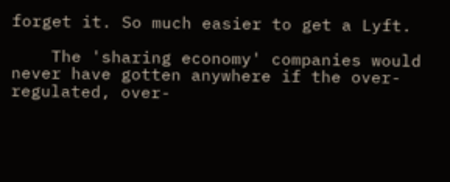forget it. So much easier to get a Lyft.

    The 'sharing economy' companies would never have gotten anywhere if the over-regulated, over-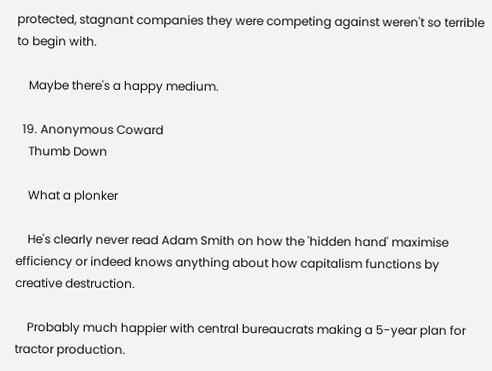protected, stagnant companies they were competing against weren't so terrible to begin with.

    Maybe there's a happy medium.

  19. Anonymous Coward
    Thumb Down

    What a plonker

    He's clearly never read Adam Smith on how the 'hidden hand' maximise efficiency or indeed knows anything about how capitalism functions by creative destruction.

    Probably much happier with central bureaucrats making a 5-year plan for tractor production.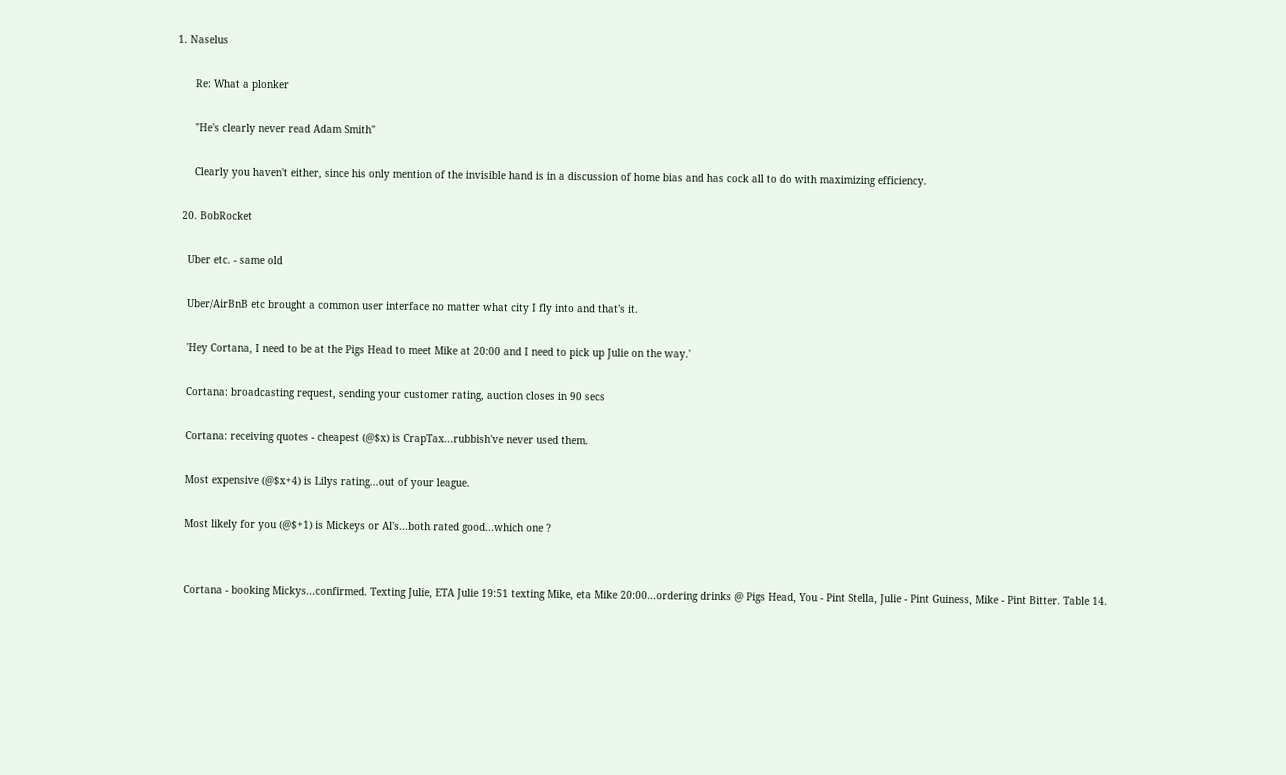1. Naselus

      Re: What a plonker

      "He's clearly never read Adam Smith"

      Clearly you haven't either, since his only mention of the invisible hand is in a discussion of home bias and has cock all to do with maximizing efficiency.

  20. BobRocket

    Uber etc. - same old

    Uber/AirBnB etc brought a common user interface no matter what city I fly into and that's it.

    'Hey Cortana, I need to be at the Pigs Head to meet Mike at 20:00 and I need to pick up Julie on the way.'

    Cortana: broadcasting request, sending your customer rating, auction closes in 90 secs

    Cortana: receiving quotes - cheapest (@$x) is CrapTax...rubbish've never used them.

    Most expensive (@$x+4) is Lilys rating...out of your league.

    Most likely for you (@$+1) is Mickeys or Al's...both rated good...which one ?


    Cortana - booking Mickys...confirmed. Texting Julie, ETA Julie 19:51 texting Mike, eta Mike 20:00...ordering drinks @ Pigs Head, You - Pint Stella, Julie - Pint Guiness, Mike - Pint Bitter. Table 14.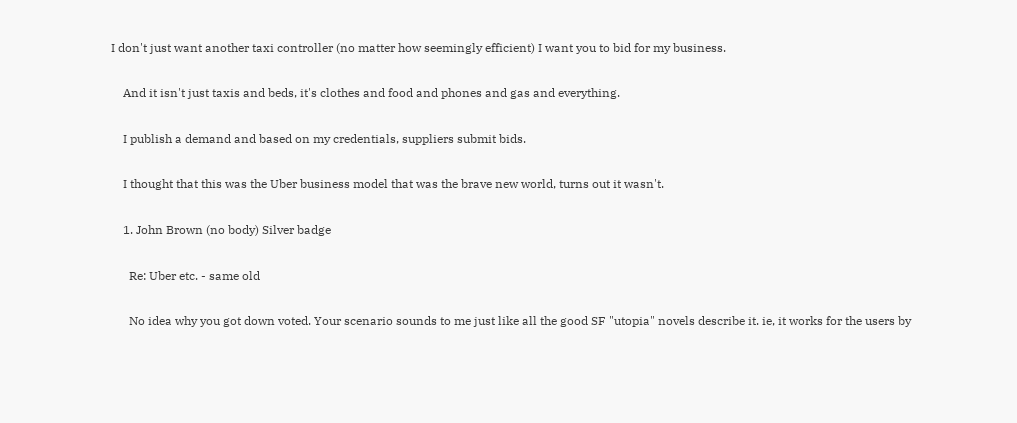I don't just want another taxi controller (no matter how seemingly efficient) I want you to bid for my business.

    And it isn't just taxis and beds, it's clothes and food and phones and gas and everything.

    I publish a demand and based on my credentials, suppliers submit bids.

    I thought that this was the Uber business model that was the brave new world, turns out it wasn't.

    1. John Brown (no body) Silver badge

      Re: Uber etc. - same old

      No idea why you got down voted. Your scenario sounds to me just like all the good SF "utopia" novels describe it. ie, it works for the users by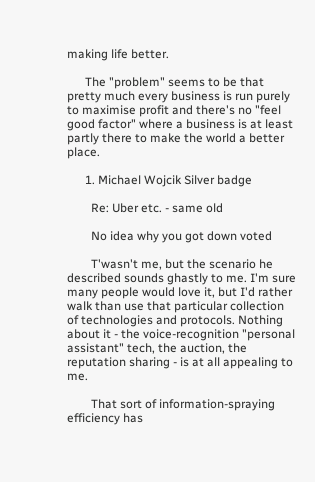making life better.

      The "problem" seems to be that pretty much every business is run purely to maximise profit and there's no "feel good factor" where a business is at least partly there to make the world a better place.

      1. Michael Wojcik Silver badge

        Re: Uber etc. - same old

        No idea why you got down voted

        T'wasn't me, but the scenario he described sounds ghastly to me. I'm sure many people would love it, but I'd rather walk than use that particular collection of technologies and protocols. Nothing about it - the voice-recognition "personal assistant" tech, the auction, the reputation sharing - is at all appealing to me.

        That sort of information-spraying efficiency has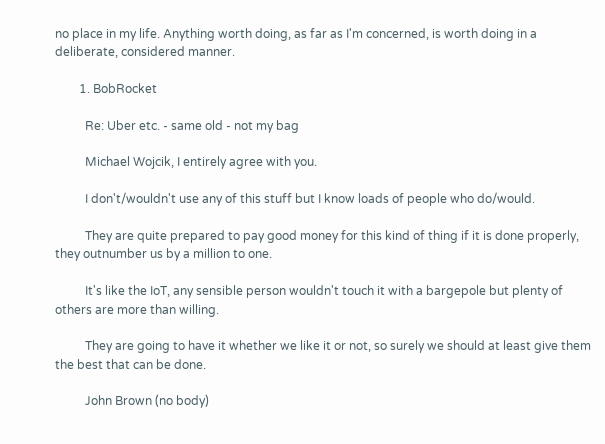no place in my life. Anything worth doing, as far as I'm concerned, is worth doing in a deliberate, considered manner.

        1. BobRocket

          Re: Uber etc. - same old - not my bag

          Michael Wojcik, I entirely agree with you.

          I don't/wouldn't use any of this stuff but I know loads of people who do/would.

          They are quite prepared to pay good money for this kind of thing if it is done properly, they outnumber us by a million to one.

          It's like the IoT, any sensible person wouldn't touch it with a bargepole but plenty of others are more than willing.

          They are going to have it whether we like it or not, so surely we should at least give them the best that can be done.

          John Brown (no body)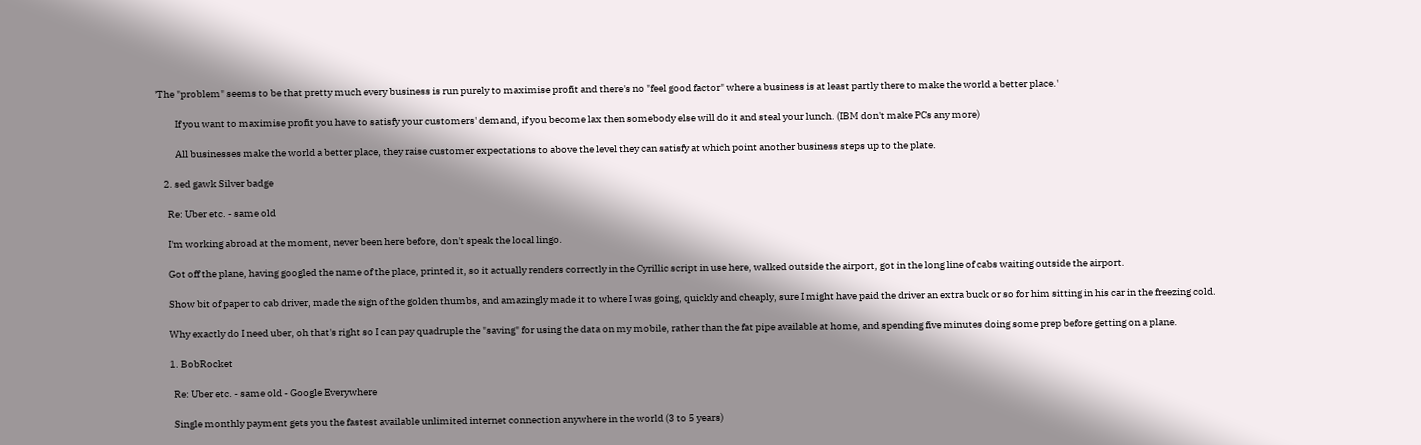'The "problem" seems to be that pretty much every business is run purely to maximise profit and there's no "feel good factor" where a business is at least partly there to make the world a better place.'

          If you want to maximise profit you have to satisfy your customers' demand, if you become lax then somebody else will do it and steal your lunch. (IBM don't make PCs any more)

          All businesses make the world a better place, they raise customer expectations to above the level they can satisfy at which point another business steps up to the plate.

    2. sed gawk Silver badge

      Re: Uber etc. - same old

      I'm working abroad at the moment, never been here before, don't speak the local lingo.

      Got off the plane, having googled the name of the place, printed it, so it actually renders correctly in the Cyrillic script in use here, walked outside the airport, got in the long line of cabs waiting outside the airport.

      Show bit of paper to cab driver, made the sign of the golden thumbs, and amazingly made it to where I was going, quickly and cheaply, sure I might have paid the driver an extra buck or so for him sitting in his car in the freezing cold.

      Why exactly do I need uber, oh that's right so I can pay quadruple the "saving" for using the data on my mobile, rather than the fat pipe available at home, and spending five minutes doing some prep before getting on a plane.

      1. BobRocket

        Re: Uber etc. - same old - Google Everywhere

        Single monthly payment gets you the fastest available unlimited internet connection anywhere in the world (3 to 5 years)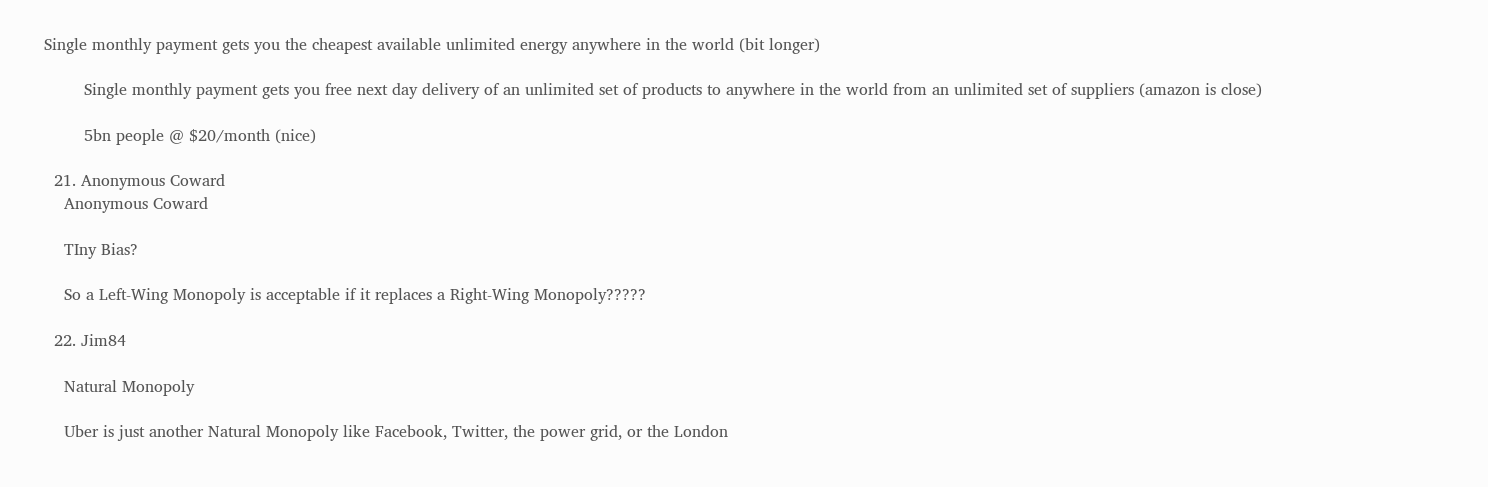Single monthly payment gets you the cheapest available unlimited energy anywhere in the world (bit longer)

        Single monthly payment gets you free next day delivery of an unlimited set of products to anywhere in the world from an unlimited set of suppliers (amazon is close)

        5bn people @ $20/month (nice)

  21. Anonymous Coward
    Anonymous Coward

    TIny Bias?

    So a Left-Wing Monopoly is acceptable if it replaces a Right-Wing Monopoly?????

  22. Jim84

    Natural Monopoly

    Uber is just another Natural Monopoly like Facebook, Twitter, the power grid, or the London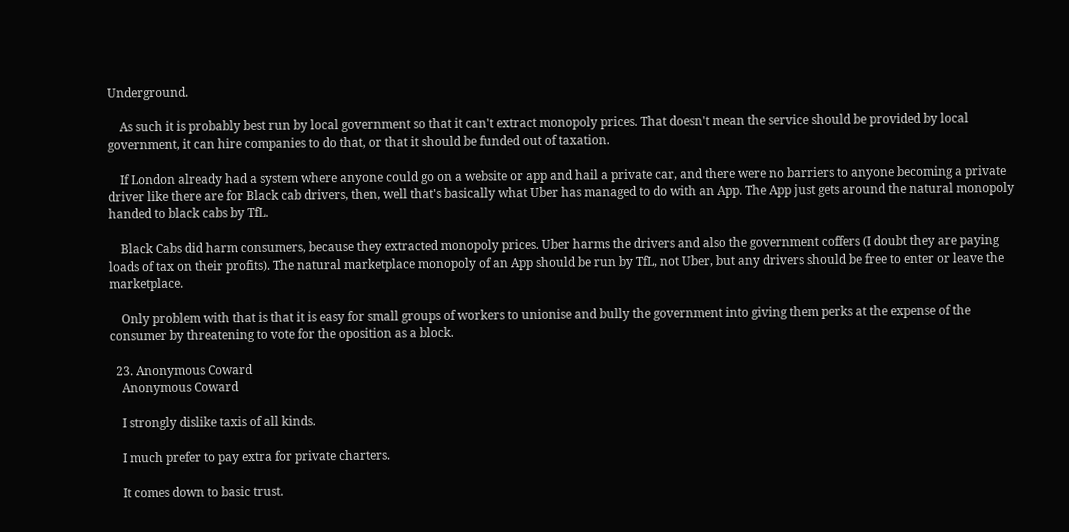Underground.

    As such it is probably best run by local government so that it can't extract monopoly prices. That doesn't mean the service should be provided by local government, it can hire companies to do that, or that it should be funded out of taxation.

    If London already had a system where anyone could go on a website or app and hail a private car, and there were no barriers to anyone becoming a private driver like there are for Black cab drivers, then, well that's basically what Uber has managed to do with an App. The App just gets around the natural monopoly handed to black cabs by TfL.

    Black Cabs did harm consumers, because they extracted monopoly prices. Uber harms the drivers and also the government coffers (I doubt they are paying loads of tax on their profits). The natural marketplace monopoly of an App should be run by TfL, not Uber, but any drivers should be free to enter or leave the marketplace.

    Only problem with that is that it is easy for small groups of workers to unionise and bully the government into giving them perks at the expense of the consumer by threatening to vote for the oposition as a block.

  23. Anonymous Coward
    Anonymous Coward

    I strongly dislike taxis of all kinds.

    I much prefer to pay extra for private charters.

    It comes down to basic trust.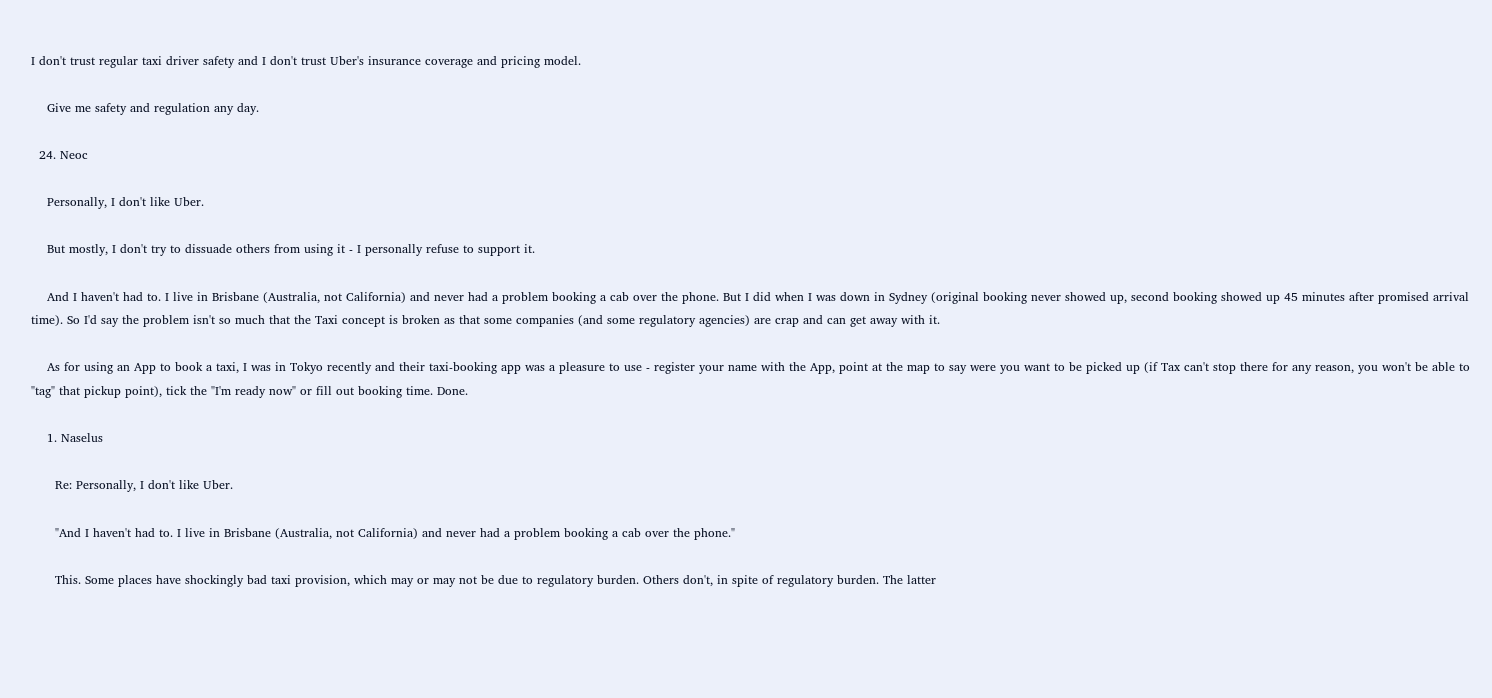I don't trust regular taxi driver safety and I don't trust Uber's insurance coverage and pricing model.

    Give me safety and regulation any day.

  24. Neoc

    Personally, I don't like Uber.

    But mostly, I don't try to dissuade others from using it - I personally refuse to support it.

    And I haven't had to. I live in Brisbane (Australia, not California) and never had a problem booking a cab over the phone. But I did when I was down in Sydney (original booking never showed up, second booking showed up 45 minutes after promised arrival time). So I'd say the problem isn't so much that the Taxi concept is broken as that some companies (and some regulatory agencies) are crap and can get away with it.

    As for using an App to book a taxi, I was in Tokyo recently and their taxi-booking app was a pleasure to use - register your name with the App, point at the map to say were you want to be picked up (if Tax can't stop there for any reason, you won't be able to "tag" that pickup point), tick the "I'm ready now" or fill out booking time. Done.

    1. Naselus

      Re: Personally, I don't like Uber.

      "And I haven't had to. I live in Brisbane (Australia, not California) and never had a problem booking a cab over the phone."

      This. Some places have shockingly bad taxi provision, which may or may not be due to regulatory burden. Others don't, in spite of regulatory burden. The latter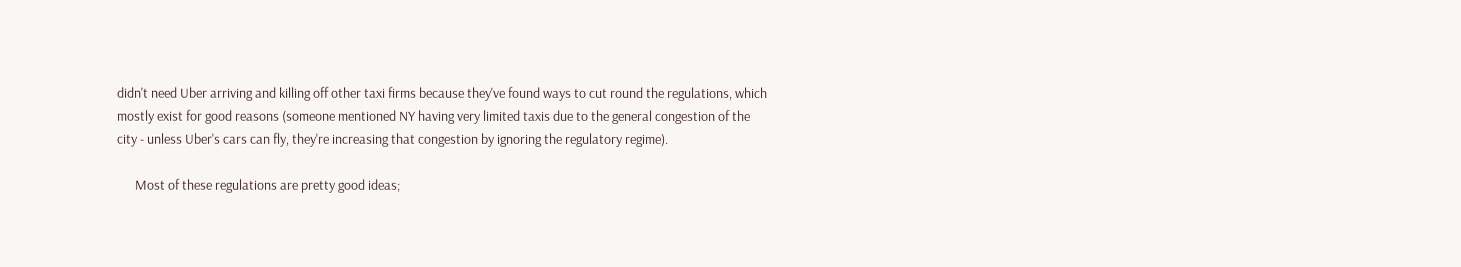didn't need Uber arriving and killing off other taxi firms because they've found ways to cut round the regulations, which mostly exist for good reasons (someone mentioned NY having very limited taxis due to the general congestion of the city - unless Uber's cars can fly, they're increasing that congestion by ignoring the regulatory regime).

      Most of these regulations are pretty good ideas;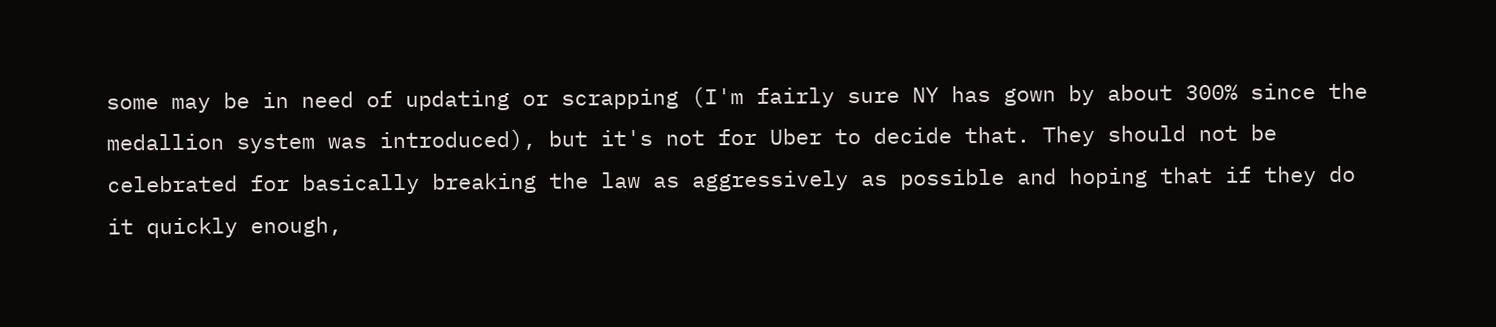some may be in need of updating or scrapping (I'm fairly sure NY has gown by about 300% since the medallion system was introduced), but it's not for Uber to decide that. They should not be celebrated for basically breaking the law as aggressively as possible and hoping that if they do it quickly enough,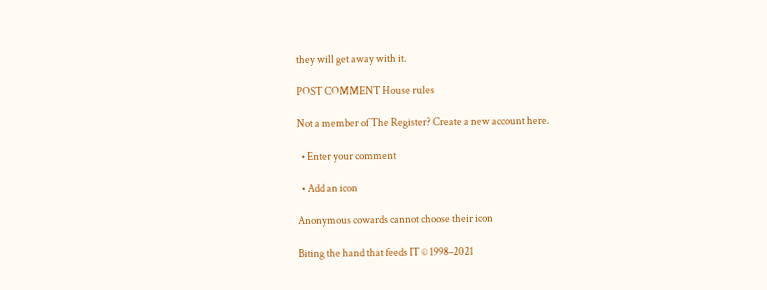they will get away with it.

POST COMMENT House rules

Not a member of The Register? Create a new account here.

  • Enter your comment

  • Add an icon

Anonymous cowards cannot choose their icon

Biting the hand that feeds IT © 1998–2021